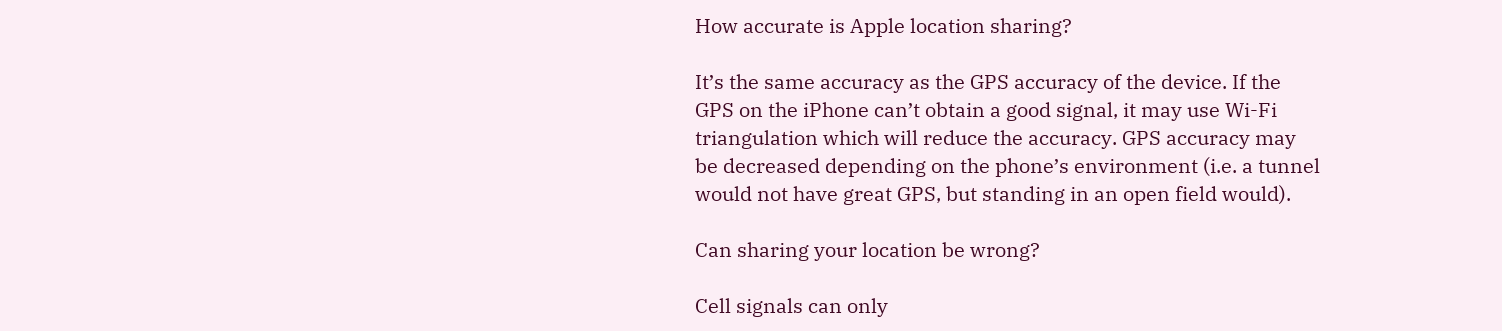How accurate is Apple location sharing?

It’s the same accuracy as the GPS accuracy of the device. If the GPS on the iPhone can’t obtain a good signal, it may use Wi-Fi triangulation which will reduce the accuracy. GPS accuracy may be decreased depending on the phone’s environment (i.e. a tunnel would not have great GPS, but standing in an open field would).

Can sharing your location be wrong?

Cell signals can only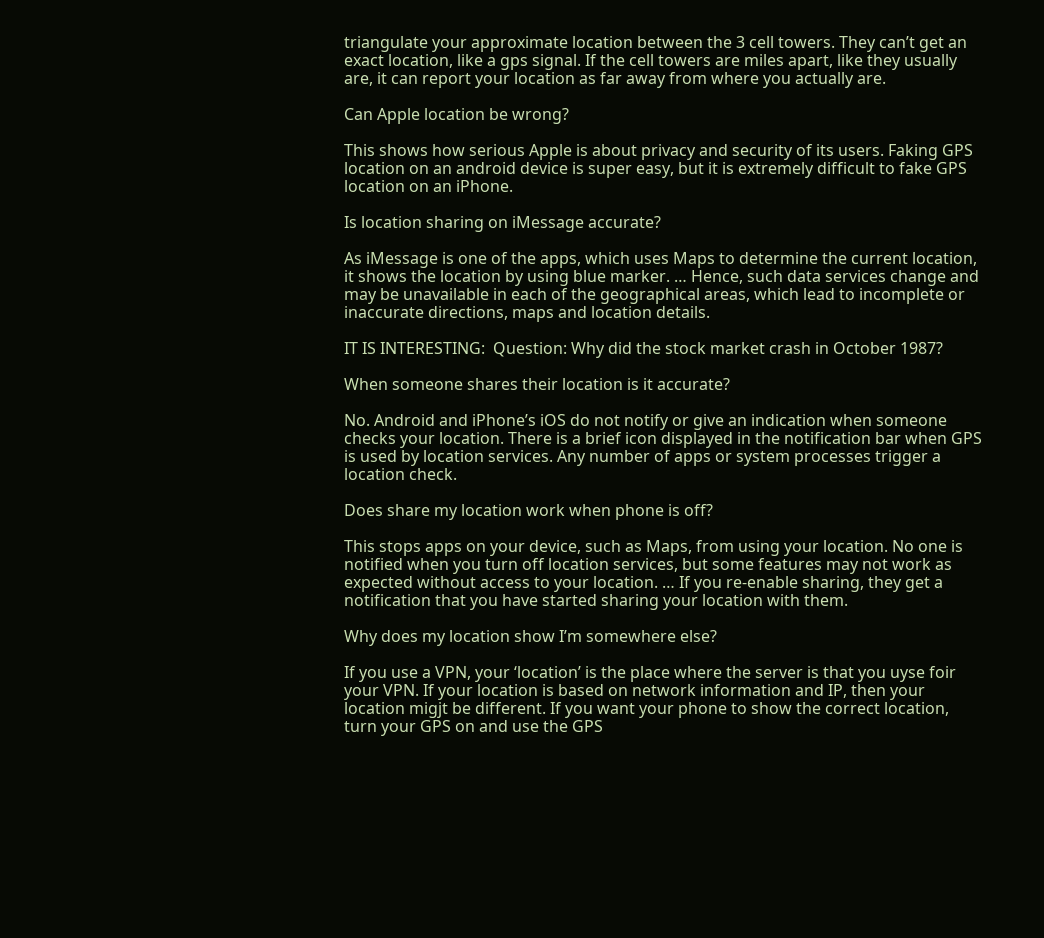triangulate your approximate location between the 3 cell towers. They can’t get an exact location, like a gps signal. If the cell towers are miles apart, like they usually are, it can report your location as far away from where you actually are.

Can Apple location be wrong?

This shows how serious Apple is about privacy and security of its users. Faking GPS location on an android device is super easy, but it is extremely difficult to fake GPS location on an iPhone.

Is location sharing on iMessage accurate?

As iMessage is one of the apps, which uses Maps to determine the current location, it shows the location by using blue marker. … Hence, such data services change and may be unavailable in each of the geographical areas, which lead to incomplete or inaccurate directions, maps and location details.

IT IS INTERESTING:  Question: Why did the stock market crash in October 1987?

When someone shares their location is it accurate?

No. Android and iPhone’s iOS do not notify or give an indication when someone checks your location. There is a brief icon displayed in the notification bar when GPS is used by location services. Any number of apps or system processes trigger a location check.

Does share my location work when phone is off?

This stops apps on your device, such as Maps, from using your location. No one is notified when you turn off location services, but some features may not work as expected without access to your location. … If you re-enable sharing, they get a notification that you have started sharing your location with them.

Why does my location show I’m somewhere else?

If you use a VPN, your ‘location’ is the place where the server is that you uyse foir your VPN. If your location is based on network information and IP, then your location migjt be different. If you want your phone to show the correct location, turn your GPS on and use the GPS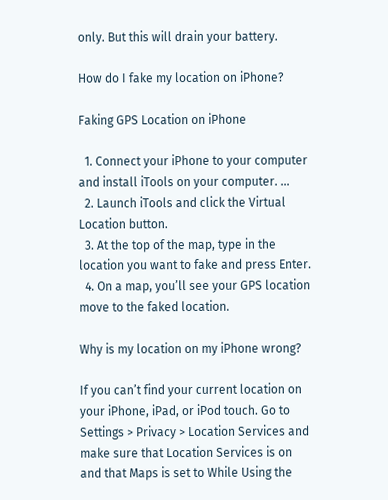only. But this will drain your battery.

How do I fake my location on iPhone?

Faking GPS Location on iPhone

  1. Connect your iPhone to your computer and install iTools on your computer. …
  2. Launch iTools and click the Virtual Location button.
  3. At the top of the map, type in the location you want to fake and press Enter.
  4. On a map, you’ll see your GPS location move to the faked location.

Why is my location on my iPhone wrong?

If you can’t find your current location on your iPhone, iPad, or iPod touch. Go to Settings > Privacy > Location Services and make sure that Location Services is on and that Maps is set to While Using the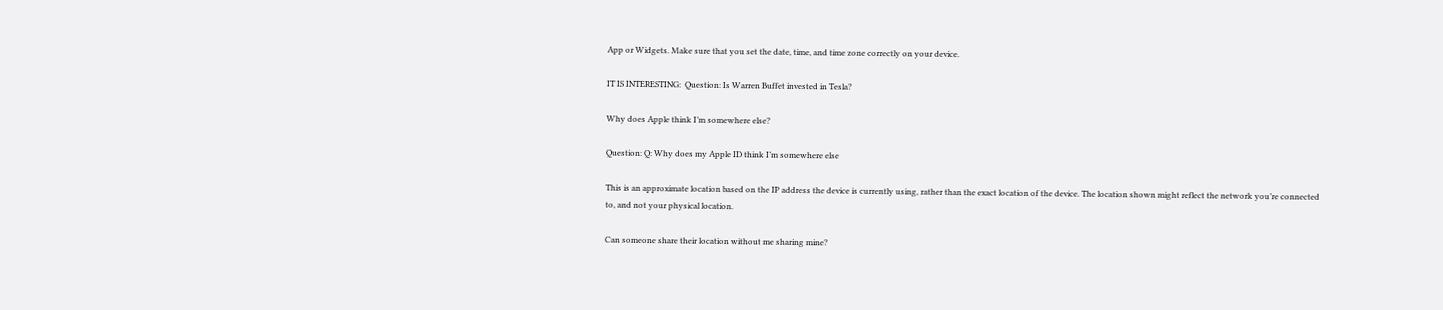App or Widgets. Make sure that you set the date, time, and time zone correctly on your device.

IT IS INTERESTING:  Question: Is Warren Buffet invested in Tesla?

Why does Apple think I’m somewhere else?

Question: Q: Why does my Apple ID think I’m somewhere else

This is an approximate location based on the IP address the device is currently using, rather than the exact location of the device. The location shown might reflect the network you’re connected to, and not your physical location.

Can someone share their location without me sharing mine?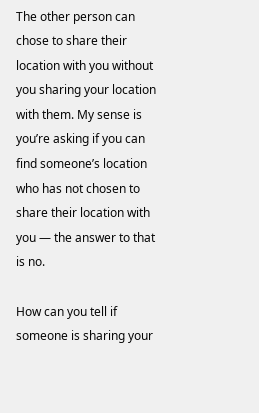The other person can chose to share their location with you without you sharing your location with them. My sense is you’re asking if you can find someone’s location who has not chosen to share their location with you — the answer to that is no.

How can you tell if someone is sharing your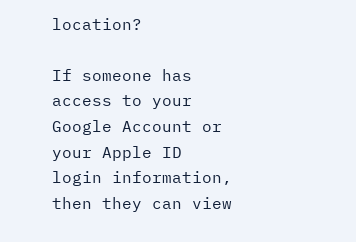location?

If someone has access to your Google Account or your Apple ID login information, then they can view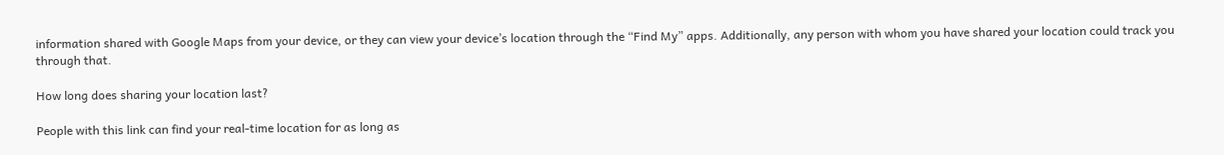information shared with Google Maps from your device, or they can view your device’s location through the “Find My” apps. Additionally, any person with whom you have shared your location could track you through that.

How long does sharing your location last?

People with this link can find your real-time location for as long as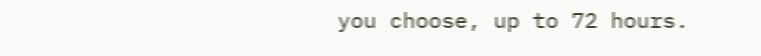you choose, up to 72 hours.